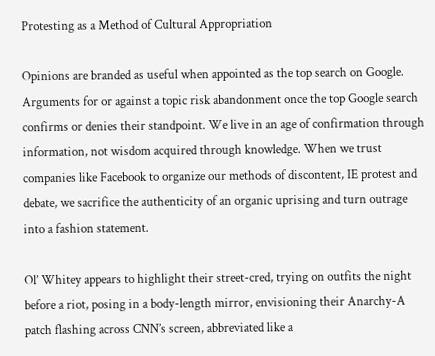Protesting as a Method of Cultural Appropriation

Opinions are branded as useful when appointed as the top search on Google. Arguments for or against a topic risk abandonment once the top Google search confirms or denies their standpoint. We live in an age of confirmation through information, not wisdom acquired through knowledge. When we trust companies like Facebook to organize our methods of discontent, IE protest and debate, we sacrifice the authenticity of an organic uprising and turn outrage into a fashion statement.

Ol’ Whitey appears to highlight their street-cred, trying on outfits the night before a riot, posing in a body-length mirror, envisioning their Anarchy-A patch flashing across CNN’s screen, abbreviated like a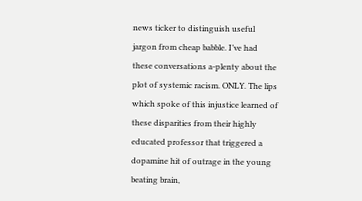news ticker to distinguish useful jargon from cheap babble. I’ve had these conversations a-plenty about the plot of systemic racism. ONLY. The lips which spoke of this injustice learned of these disparities from their highly educated professor that triggered a dopamine hit of outrage in the young beating brain,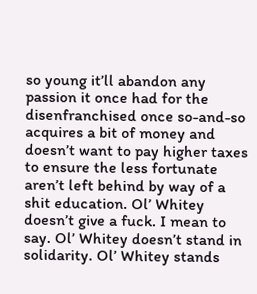so young it’ll abandon any passion it once had for the disenfranchised once so-and-so acquires a bit of money and doesn’t want to pay higher taxes to ensure the less fortunate aren’t left behind by way of a shit education. Ol’ Whitey doesn’t give a fuck. I mean to say. Ol’ Whitey doesn’t stand in solidarity. Ol’ Whitey stands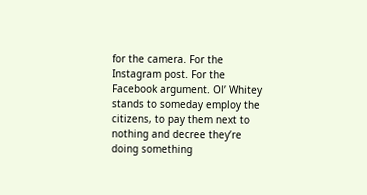for the camera. For the Instagram post. For the Facebook argument. Ol’ Whitey stands to someday employ the citizens, to pay them next to nothing and decree they’re doing something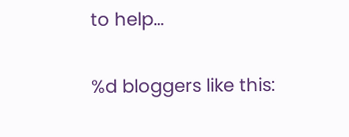to help…

%d bloggers like this: